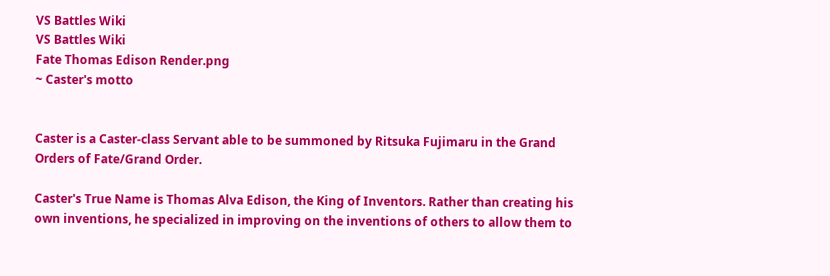VS Battles Wiki
VS Battles Wiki
Fate Thomas Edison Render.png
~ Caster's motto


Caster is a Caster-class Servant able to be summoned by Ritsuka Fujimaru in the Grand Orders of Fate/Grand Order.

Caster's True Name is Thomas Alva Edison, the King of Inventors. Rather than creating his own inventions, he specialized in improving on the inventions of others to allow them to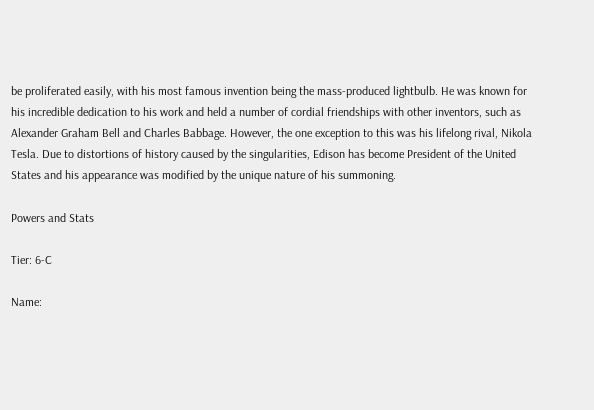be proliferated easily, with his most famous invention being the mass-produced lightbulb. He was known for his incredible dedication to his work and held a number of cordial friendships with other inventors, such as Alexander Graham Bell and Charles Babbage. However, the one exception to this was his lifelong rival, Nikola Tesla. Due to distortions of history caused by the singularities, Edison has become President of the United States and his appearance was modified by the unique nature of his summoning.

Powers and Stats

Tier: 6-C

Name: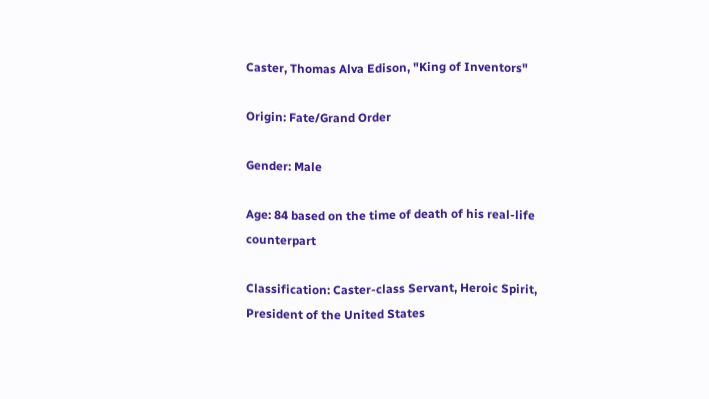Caster, Thomas Alva Edison, "King of Inventors"

Origin: Fate/Grand Order

Gender: Male

Age: 84 based on the time of death of his real-life counterpart

Classification: Caster-class Servant, Heroic Spirit, President of the United States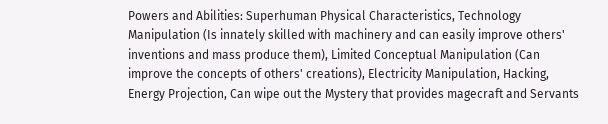Powers and Abilities: Superhuman Physical Characteristics, Technology Manipulation (Is innately skilled with machinery and can easily improve others' inventions and mass produce them), Limited Conceptual Manipulation (Can improve the concepts of others' creations), Electricity Manipulation, Hacking, Energy Projection, Can wipe out the Mystery that provides magecraft and Servants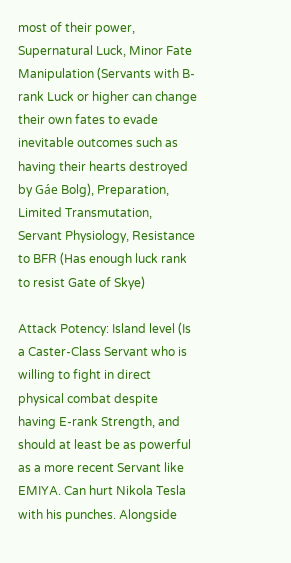most of their power, Supernatural Luck, Minor Fate Manipulation (Servants with B-rank Luck or higher can change their own fates to evade inevitable outcomes such as having their hearts destroyed by Gáe Bolg), Preparation, Limited Transmutation, Servant Physiology, Resistance to BFR (Has enough luck rank to resist Gate of Skye)

Attack Potency: Island level (Is a Caster-Class Servant who is willing to fight in direct physical combat despite having E-rank Strength, and should at least be as powerful as a more recent Servant like EMIYA. Can hurt Nikola Tesla with his punches. Alongside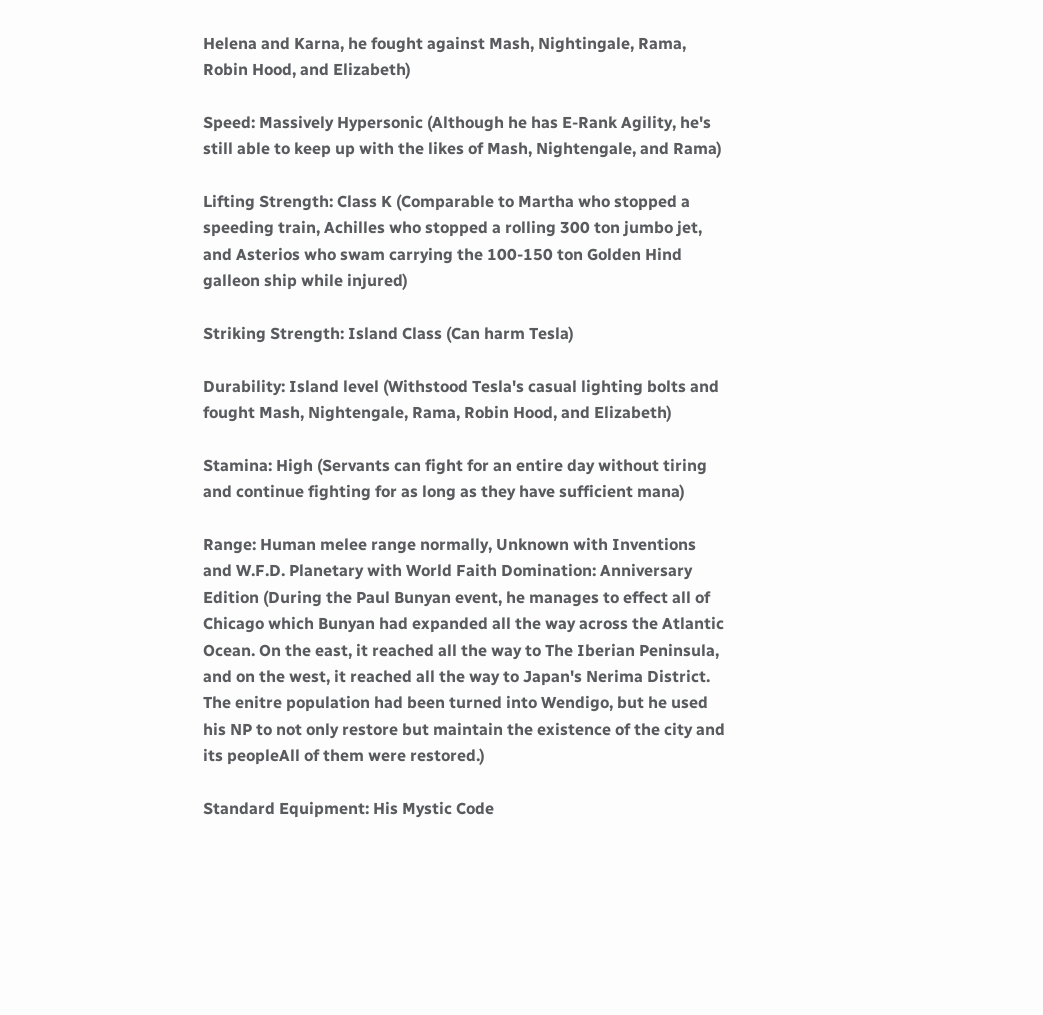Helena and Karna, he fought against Mash, Nightingale, Rama, Robin Hood, and Elizabeth)

Speed: Massively Hypersonic (Although he has E-Rank Agility, he's still able to keep up with the likes of Mash, Nightengale, and Rama)

Lifting Strength: Class K (Comparable to Martha who stopped a speeding train, Achilles who stopped a rolling 300 ton jumbo jet, and Asterios who swam carrying the 100-150 ton Golden Hind galleon ship while injured)

Striking Strength: Island Class (Can harm Tesla)

Durability: Island level (Withstood Tesla's casual lighting bolts and fought Mash, Nightengale, Rama, Robin Hood, and Elizabeth)

Stamina: High (Servants can fight for an entire day without tiring and continue fighting for as long as they have sufficient mana)

Range: Human melee range normally, Unknown with Inventions and W.F.D. Planetary with World Faith Domination: Anniversary Edition (During the Paul Bunyan event, he manages to effect all of Chicago which Bunyan had expanded all the way across the Atlantic Ocean. On the east, it reached all the way to The Iberian Peninsula, and on the west, it reached all the way to Japan's Nerima District. The enitre population had been turned into Wendigo, but he used his NP to not only restore but maintain the existence of the city and its peopleAll of them were restored.)

Standard Equipment: His Mystic Code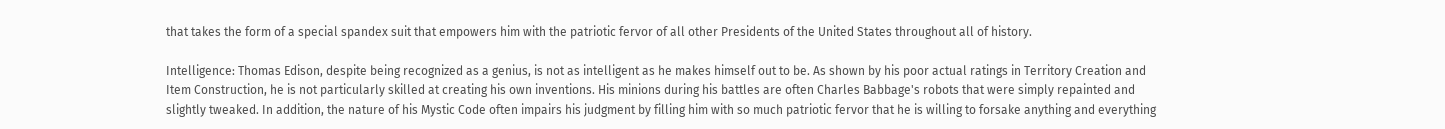that takes the form of a special spandex suit that empowers him with the patriotic fervor of all other Presidents of the United States throughout all of history.

Intelligence: Thomas Edison, despite being recognized as a genius, is not as intelligent as he makes himself out to be. As shown by his poor actual ratings in Territory Creation and Item Construction, he is not particularly skilled at creating his own inventions. His minions during his battles are often Charles Babbage's robots that were simply repainted and slightly tweaked. In addition, the nature of his Mystic Code often impairs his judgment by filling him with so much patriotic fervor that he is willing to forsake anything and everything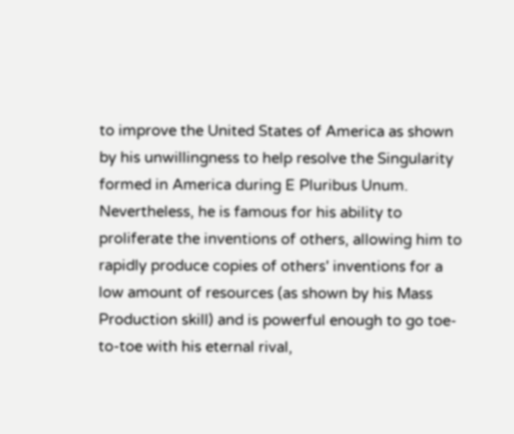to improve the United States of America as shown by his unwillingness to help resolve the Singularity formed in America during E Pluribus Unum. Nevertheless, he is famous for his ability to proliferate the inventions of others, allowing him to rapidly produce copies of others' inventions for a low amount of resources (as shown by his Mass Production skill) and is powerful enough to go toe-to-toe with his eternal rival,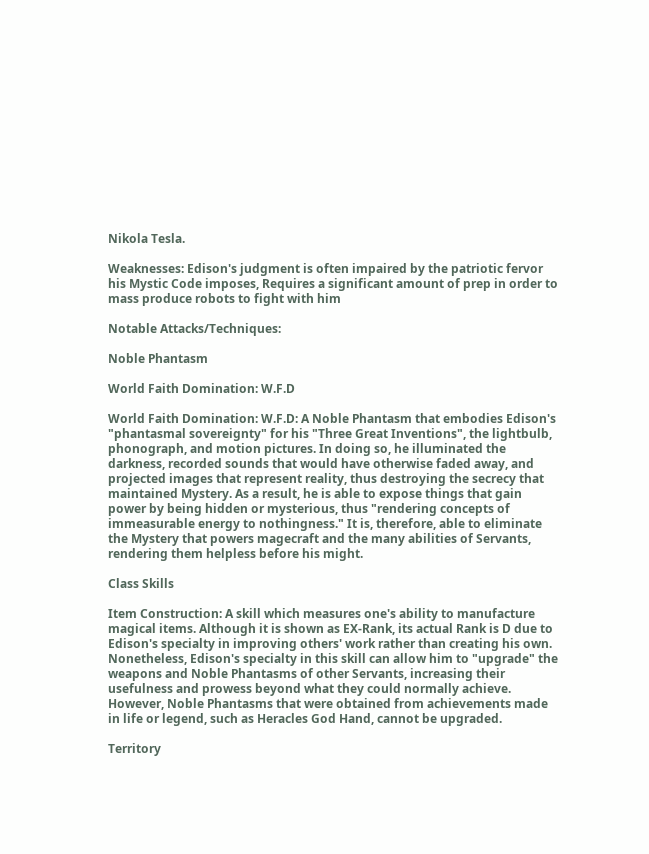Nikola Tesla.

Weaknesses: Edison's judgment is often impaired by the patriotic fervor his Mystic Code imposes, Requires a significant amount of prep in order to mass produce robots to fight with him

Notable Attacks/Techniques:

Noble Phantasm

World Faith Domination: W.F.D

World Faith Domination: W.F.D: A Noble Phantasm that embodies Edison's "phantasmal sovereignty" for his "Three Great Inventions", the lightbulb, phonograph, and motion pictures. In doing so, he illuminated the darkness, recorded sounds that would have otherwise faded away, and projected images that represent reality, thus destroying the secrecy that maintained Mystery. As a result, he is able to expose things that gain power by being hidden or mysterious, thus "rendering concepts of immeasurable energy to nothingness." It is, therefore, able to eliminate the Mystery that powers magecraft and the many abilities of Servants, rendering them helpless before his might.

Class Skills

Item Construction: A skill which measures one's ability to manufacture magical items. Although it is shown as EX-Rank, its actual Rank is D due to Edison's specialty in improving others' work rather than creating his own. Nonetheless, Edison's specialty in this skill can allow him to "upgrade" the weapons and Noble Phantasms of other Servants, increasing their usefulness and prowess beyond what they could normally achieve. However, Noble Phantasms that were obtained from achievements made in life or legend, such as Heracles God Hand, cannot be upgraded.

Territory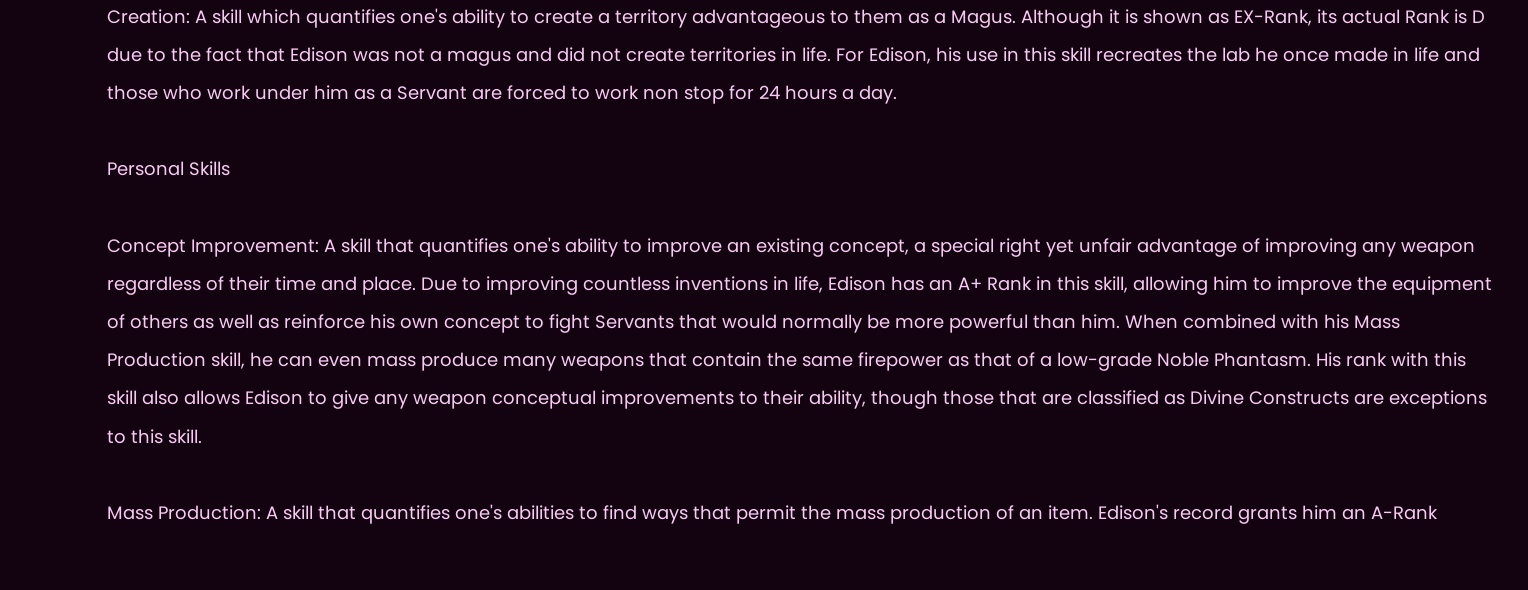Creation: A skill which quantifies one's ability to create a territory advantageous to them as a Magus. Although it is shown as EX-Rank, its actual Rank is D due to the fact that Edison was not a magus and did not create territories in life. For Edison, his use in this skill recreates the lab he once made in life and those who work under him as a Servant are forced to work non stop for 24 hours a day.

Personal Skills

Concept Improvement: A skill that quantifies one's ability to improve an existing concept, a special right yet unfair advantage of improving any weapon regardless of their time and place. Due to improving countless inventions in life, Edison has an A+ Rank in this skill, allowing him to improve the equipment of others as well as reinforce his own concept to fight Servants that would normally be more powerful than him. When combined with his Mass Production skill, he can even mass produce many weapons that contain the same firepower as that of a low-grade Noble Phantasm. His rank with this skill also allows Edison to give any weapon conceptual improvements to their ability, though those that are classified as Divine Constructs are exceptions to this skill.

Mass Production: A skill that quantifies one's abilities to find ways that permit the mass production of an item. Edison's record grants him an A-Rank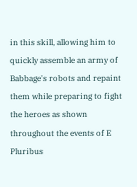in this skill, allowing him to quickly assemble an army of Babbage's robots and repaint them while preparing to fight the heroes as shown throughout the events of E Pluribus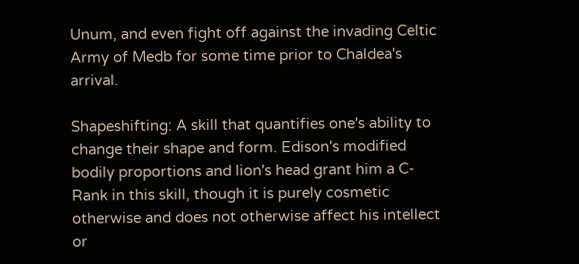Unum, and even fight off against the invading Celtic Army of Medb for some time prior to Chaldea's arrival.

Shapeshifting: A skill that quantifies one's ability to change their shape and form. Edison's modified bodily proportions and lion's head grant him a C-Rank in this skill, though it is purely cosmetic otherwise and does not otherwise affect his intellect or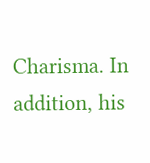Charisma. In addition, his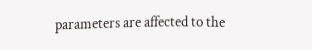parameters are affected to the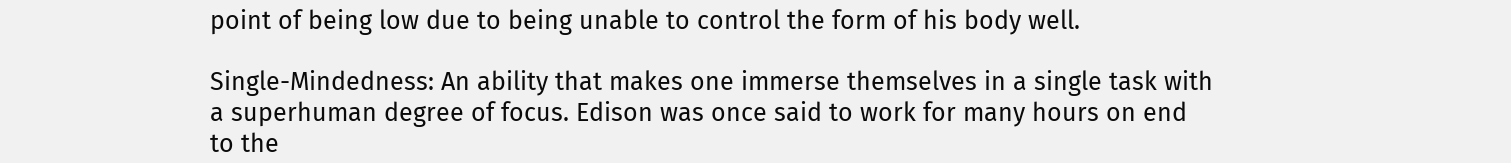point of being low due to being unable to control the form of his body well.

Single-Mindedness: An ability that makes one immerse themselves in a single task with a superhuman degree of focus. Edison was once said to work for many hours on end to the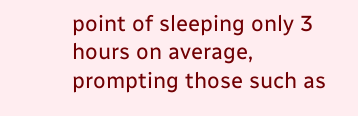point of sleeping only 3 hours on average, prompting those such as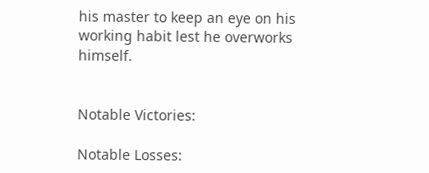his master to keep an eye on his working habit lest he overworks himself.


Notable Victories:

Notable Losses: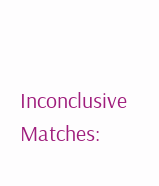Inconclusive Matches: